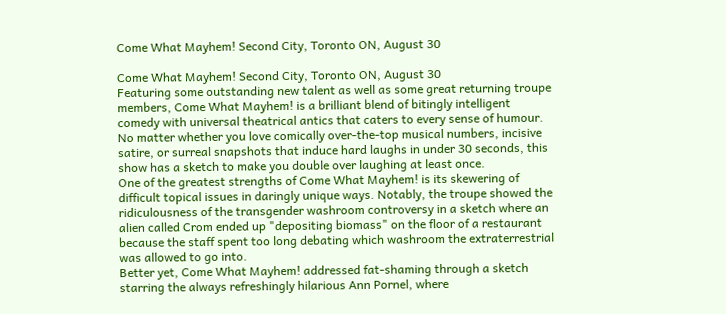Come What Mayhem! Second City, Toronto ON, August 30

Come What Mayhem! Second City, Toronto ON, August 30
Featuring some outstanding new talent as well as some great returning troupe members, Come What Mayhem! is a brilliant blend of bitingly intelligent comedy with universal theatrical antics that caters to every sense of humour. No matter whether you love comically over-the-top musical numbers, incisive satire, or surreal snapshots that induce hard laughs in under 30 seconds, this show has a sketch to make you double over laughing at least once.
One of the greatest strengths of Come What Mayhem! is its skewering of difficult topical issues in daringly unique ways. Notably, the troupe showed the ridiculousness of the transgender washroom controversy in a sketch where an alien called Crom ended up "depositing biomass" on the floor of a restaurant because the staff spent too long debating which washroom the extraterrestrial was allowed to go into.
Better yet, Come What Mayhem! addressed fat-shaming through a sketch starring the always refreshingly hilarious Ann Pornel, where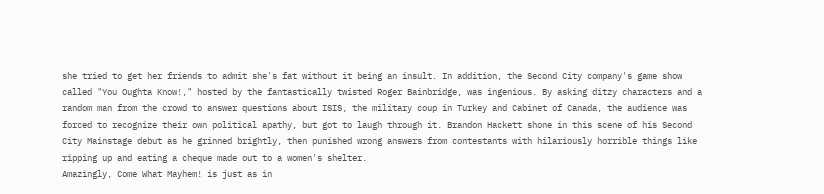she tried to get her friends to admit she's fat without it being an insult. In addition, the Second City company's game show called "You Oughta Know!," hosted by the fantastically twisted Roger Bainbridge, was ingenious. By asking ditzy characters and a random man from the crowd to answer questions about ISIS, the military coup in Turkey and Cabinet of Canada, the audience was forced to recognize their own political apathy, but got to laugh through it. Brandon Hackett shone in this scene of his Second City Mainstage debut as he grinned brightly, then punished wrong answers from contestants with hilariously horrible things like ripping up and eating a cheque made out to a women's shelter.
Amazingly, Come What Mayhem! is just as in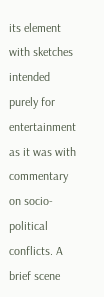its element with sketches intended purely for entertainment as it was with commentary on socio-political conflicts. A brief scene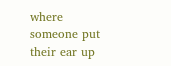where someone put their ear up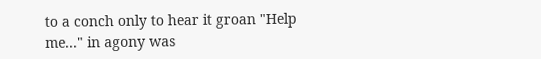to a conch only to hear it groan "Help me..." in agony was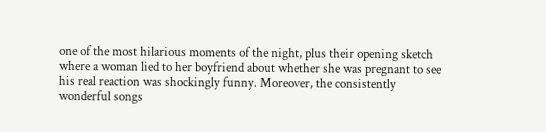one of the most hilarious moments of the night, plus their opening sketch where a woman lied to her boyfriend about whether she was pregnant to see his real reaction was shockingly funny. Moreover, the consistently wonderful songs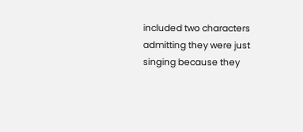included two characters admitting they were just singing because they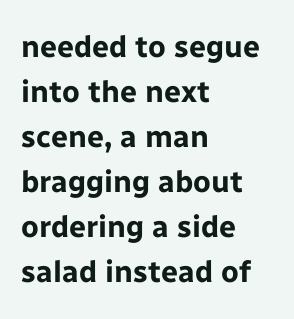needed to segue into the next scene, a man bragging about ordering a side salad instead of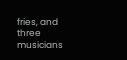fries, and three musicians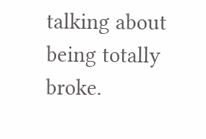talking about being totally broke.